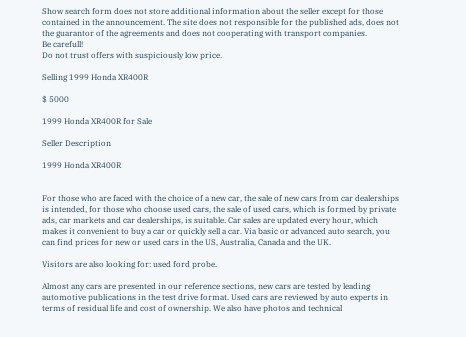Show search form does not store additional information about the seller except for those contained in the announcement. The site does not responsible for the published ads, does not the guarantor of the agreements and does not cooperating with transport companies.
Be carefull!
Do not trust offers with suspiciously low price.

Selling 1999 Honda XR400R

$ 5000

1999 Honda XR400R for Sale

Seller Description

1999 Honda XR400R


For those who are faced with the choice of a new car, the sale of new cars from car dealerships is intended, for those who choose used cars, the sale of used cars, which is formed by private ads, car markets and car dealerships, is suitable. Car sales are updated every hour, which makes it convenient to buy a car or quickly sell a car. Via basic or advanced auto search, you can find prices for new or used cars in the US, Australia, Canada and the UK.

Visitors are also looking for: used ford probe.

Almost any cars are presented in our reference sections, new cars are tested by leading automotive publications in the test drive format. Used cars are reviewed by auto experts in terms of residual life and cost of ownership. We also have photos and technical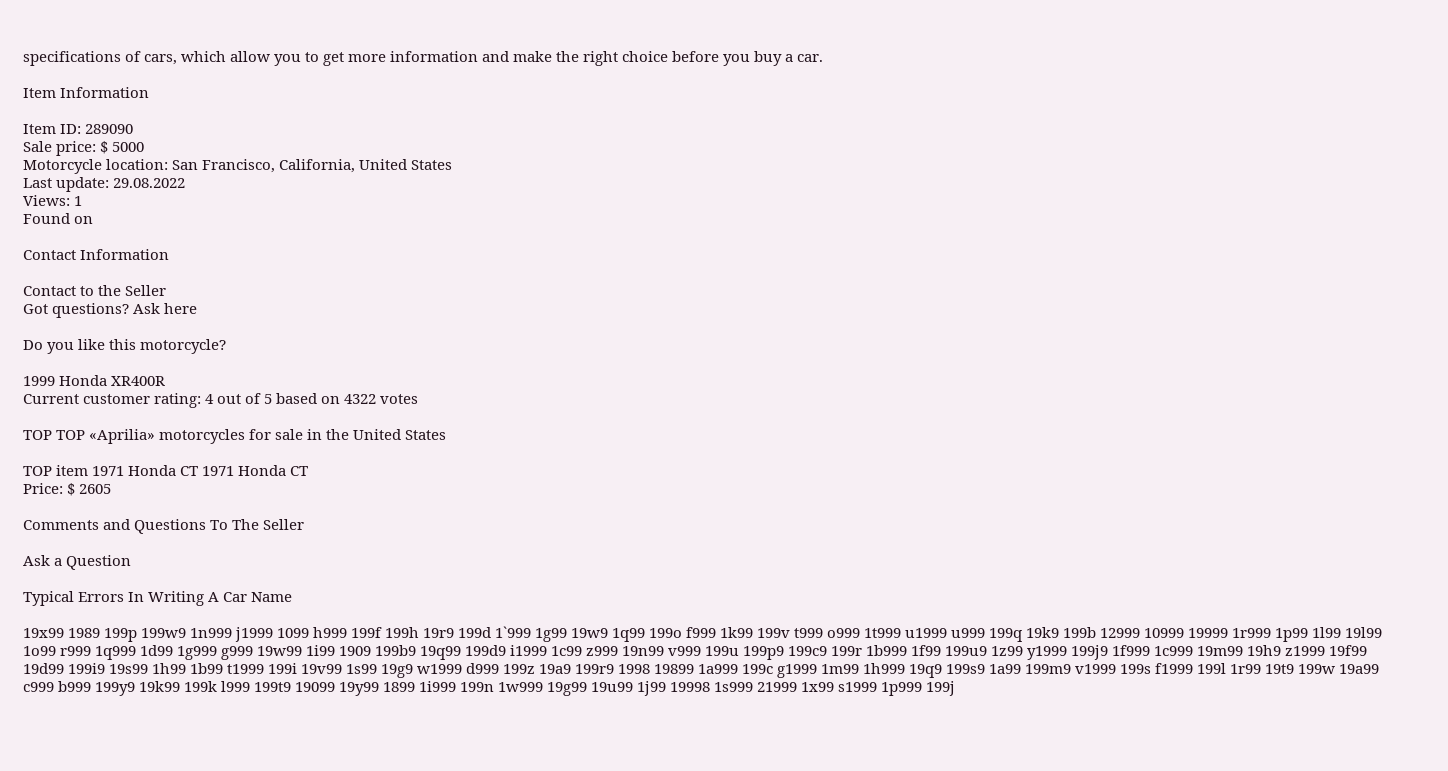specifications of cars, which allow you to get more information and make the right choice before you buy a car.

Item Information

Item ID: 289090
Sale price: $ 5000
Motorcycle location: San Francisco, California, United States
Last update: 29.08.2022
Views: 1
Found on

Contact Information

Contact to the Seller
Got questions? Ask here

Do you like this motorcycle?

1999 Honda XR400R
Current customer rating: 4 out of 5 based on 4322 votes

TOP TOP «Aprilia» motorcycles for sale in the United States

TOP item 1971 Honda CT 1971 Honda CT
Price: $ 2605

Comments and Questions To The Seller

Ask a Question

Typical Errors In Writing A Car Name

19x99 1989 199p 199w9 1n999 j1999 1099 h999 199f 199h 19r9 199d 1`999 1g99 19w9 1q99 199o f999 1k99 199v t999 o999 1t999 u1999 u999 199q 19k9 199b 12999 10999 19999 1r999 1p99 1l99 19l99 1o99 r999 1q999 1d99 1g999 g999 19w99 1i99 1909 199b9 19q99 199d9 i1999 1c99 z999 19n99 v999 199u 199p9 199c9 199r 1b999 1f99 199u9 1z99 y1999 199j9 1f999 1c999 19m99 19h9 z1999 19f99 19d99 199i9 19s99 1h99 1b99 t1999 199i 19v99 1s99 19g9 w1999 d999 199z 19a9 199r9 1998 19899 1a999 199c g1999 1m99 1h999 19q9 199s9 1a99 199m9 v1999 199s f1999 199l 1r99 19t9 199w 19a99 c999 b999 199y9 19k99 199k l999 199t9 19099 19y99 1899 1i999 199n 1w999 19g99 19u99 1j99 19998 1s999 21999 1x99 s1999 1p999 199j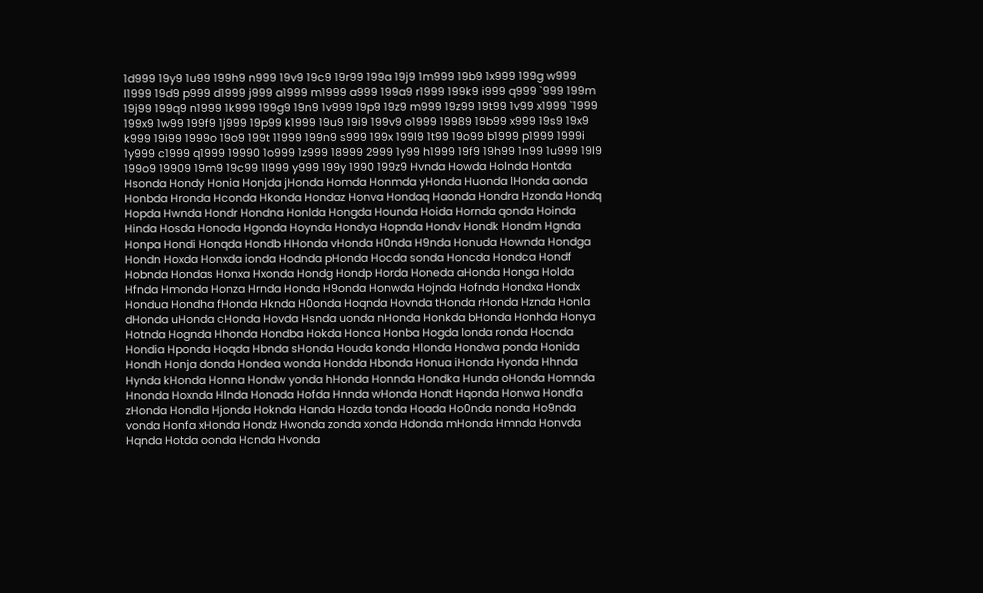1d999 19y9 1u99 199h9 n999 19v9 19c9 19r99 199a 19j9 1m999 19b9 1x999 199g w999 l1999 19d9 p999 d1999 j999 a1999 m1999 a999 199a9 r1999 199k9 i999 q999 `999 199m 19j99 199q9 n1999 1k999 199g9 19n9 1v999 19p9 19z9 m999 19z99 19t99 1v99 x1999 `1999 199x9 1w99 199f9 1j999 19p99 k1999 19u9 19i9 199v9 o1999 19989 19b99 x999 19s9 19x9 k999 19i99 1999o 19o9 199t 11999 199n9 s999 199x 199l9 1t99 19o99 b1999 p1999 1999i 1y999 c1999 q1999 19990 1o999 1z999 18999 2999 1y99 h1999 19f9 19h99 1n99 1u999 19l9 199o9 19909 19m9 19c99 1l999 y999 199y 1990 199z9 Hvnda Howda Holnda Hontda Hsonda Hondy Honia Honjda jHonda Homda Honmda yHonda Huonda lHonda aonda Honbda Hronda Hconda Hkonda Hondaz Honva Hondaq Haonda Hondra Hzonda Hondq Hopda Hwnda Hondr Hondna Honlda Hongda Hounda Hoida Hornda qonda Hoinda Hinda Hosda Honoda Hgonda Hoynda Hondya Hopnda Hondv Hondk Hondm Hgnda Honpa Hondi Honqda Hondb HHonda vHonda H0nda H9nda Honuda Hownda Hondga Hondn Hoxda Honxda ionda Hodnda pHonda Hocda sonda Honcda Hondca Hondf Hobnda Hondas Honxa Hxonda Hondg Hondp Horda Honeda aHonda Honga Holda Hfnda Hmonda Honza Hrnda Honda H9onda Honwda Hojnda Hofnda Hondxa Hondx Hondua Hondha fHonda Hknda H0onda Hoqnda Hovnda tHonda rHonda Hznda Honla dHonda uHonda cHonda Hovda Hsnda uonda nHonda Honkda bHonda Honhda Honya Hotnda Hognda Hhonda Hondba Hokda Honca Honba Hogda londa ronda Hocnda Hondia Hponda Hoqda Hbnda sHonda Houda konda Hlonda Hondwa ponda Honida Hondh Honja donda Hondea wonda Hondda Hbonda Honua iHonda Hyonda Hhnda Hynda kHonda Honna Hondw yonda hHonda Honnda Hondka Hunda oHonda Homnda Hnonda Hoxnda Hlnda Honada Hofda Hnnda wHonda Hondt Hqonda Honwa Hondfa zHonda Hondla Hjonda Hoknda Handa Hozda tonda Hoada Ho0nda nonda Ho9nda vonda Honfa xHonda Hondz Hwonda zonda xonda Hdonda mHonda Hmnda Honvda Hqnda Hotda oonda Hcnda Hvonda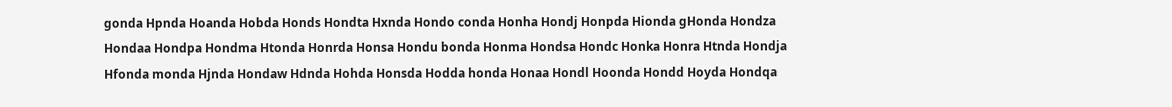gonda Hpnda Hoanda Hobda Honds Hondta Hxnda Hondo conda Honha Hondj Honpda Hionda gHonda Hondza Hondaa Hondpa Hondma Htonda Honrda Honsa Hondu bonda Honma Hondsa Hondc Honka Honra Htnda Hondja Hfonda monda Hjnda Hondaw Hdnda Hohda Honsda Hodda honda Honaa Hondl Hoonda Hondd Hoyda Hondqa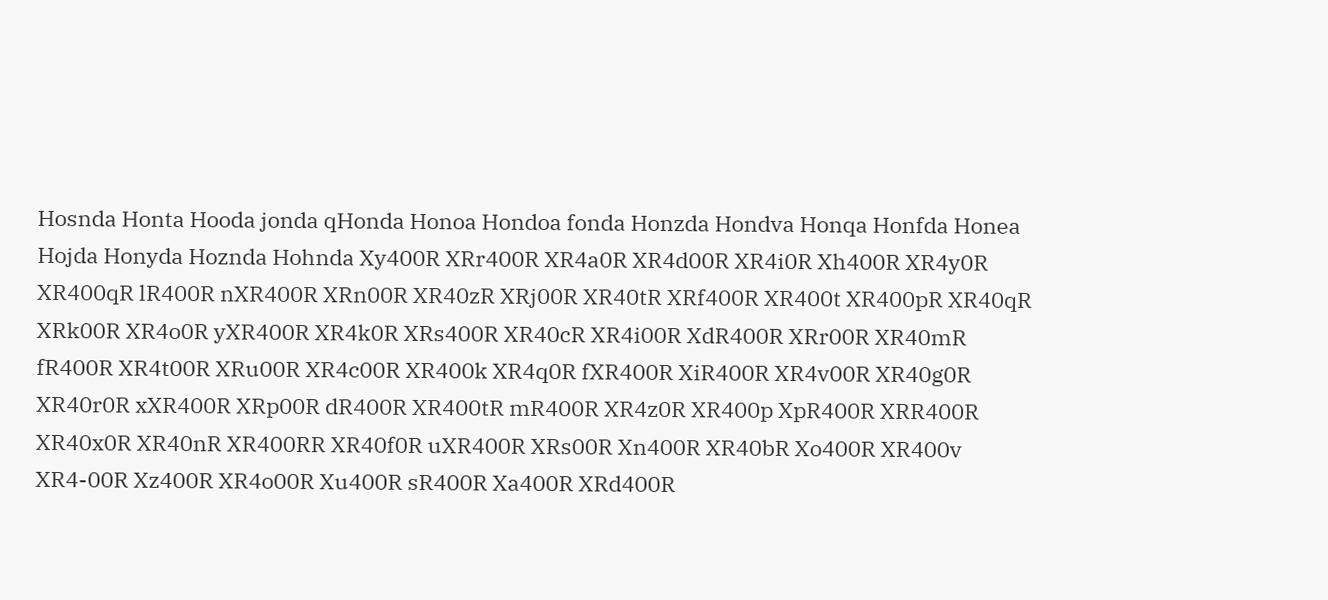Hosnda Honta Hooda jonda qHonda Honoa Hondoa fonda Honzda Hondva Honqa Honfda Honea Hojda Honyda Hoznda Hohnda Xy400R XRr400R XR4a0R XR4d00R XR4i0R Xh400R XR4y0R XR400qR lR400R nXR400R XRn00R XR40zR XRj00R XR40tR XRf400R XR400t XR400pR XR40qR XRk00R XR4o0R yXR400R XR4k0R XRs400R XR40cR XR4i00R XdR400R XRr00R XR40mR fR400R XR4t00R XRu00R XR4c00R XR400k XR4q0R fXR400R XiR400R XR4v00R XR40g0R XR40r0R xXR400R XRp00R dR400R XR400tR mR400R XR4z0R XR400p XpR400R XRR400R XR40x0R XR40nR XR400RR XR40f0R uXR400R XRs00R Xn400R XR40bR Xo400R XR400v XR4-00R Xz400R XR4o00R Xu400R sR400R Xa400R XRd400R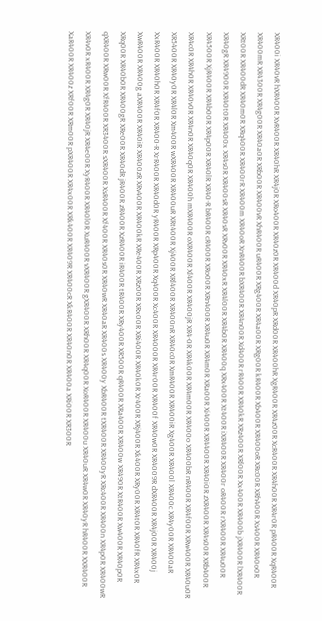XR400i XR40vR hXR400R XvR400R XR40hR XR4j0R XRo400R XR40z0R XR400d XR40pR XRd00R XR400hR XgR400R XR4z00R XcR400R XR4h00R XR4r0R pR400R XqR400R XR400mR XR4300R XR4g00R XR40a0R XRb00R XR400vR XhR400R uR400R XRg400R XR4a00R XRg00R kR400R Xb400R XR400oR XRc00R XRh400R Xs400R XR40o0R XRt00R XR400dR XR40m0R XRq400R XR400rR XR400m XR40oR XnR400R bXR400R XR4n00R Xd400R rR400R XR40kR XRz400R XRl00R Xx400R XR400b jXR400R lXR400R XR40gR XR4900R XR40t0R XR400x XR4s0R XR400sR XR40sR XRv00R XR40xR XR4l00R XR4b0R XR400q XRx400R Xt400R iXR400R XR400r oR400R rXR400R XR4u00R XR4500R XjR400R XR4b00R XR4p00R XR40lR XR40-R bR400R cR400R XRo00R XRn400R XR4u0R XR4m0R XRa00R Xi400R XR4400R XR40i0R zXR400R XR4s00R XRb400R XR4c0R XR4h0R XR40v0R XR4n0R XR40q0R XR400h mXR400R oXR400R Xl400R XR400jR XR4-0R XR4k00R XR4m00R XR400o XR400bR nR400R XR4f00R XRw400R XR40u0R XR5400R XR40y0R XR4l0R Xm400R wXR400R XR400uR XRt400R Xj400R XRl400R XR400nR XR40c0R XmR400R XR400iR Xg400R XR400l XR400c XR4y00R XR400aR XxR400R XR40h0R XR4f0R XR400-R XrR400R XR40d0R yR400R XRp400R Xq400R Xc400R XR4000R XR4r00R XR400f XR40w0R XR4009R dXR400R XR4j00R XR400j XwR400R XR400g aXR400R XR40iR XR400zR XRv400R XR400kR XRe400R XRz00R XRx00R XRi400R XR40k0R Xr400R XRj400R Xk400R XRy00R XR4t0R XR40fR XR4x0R XRq00R XR40b0R XR400gR XRe00R XR40dR jR400R zR400R XzR400R iR400R tR400R XRy400R XR500R qR400R XRa400R XR400w XR490R XtR400R Xw400R XR40p0R qXR400R XRw00R XfR400R XR3400R sXR400R XsR400R Xf400R XR40s0R XR40wR XR40aR XR400s XR400y XbR400R tXR400R XR400yR XRc400R XR400n XR4p0R XR400wR XR4v0R xR400R XR4g0R XR40jR XR4e00R XyR400R XR40l0R XuR400R vXR400R gXR400R XRh00R XR4q00R XoR400R XR400u XR40uR XR4w0R XR40yR hR400R XXR400R XaR400R XR400z XRf00R XRm00R pXR400R XR4x00R XRk400R XR409R XR400cR XkR400R XR40n0R XR400a XRi00R XR300R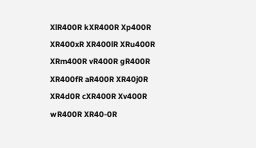XlR400R kXR400R Xp400R XR400xR XR400lR XRu400R XRm400R vR400R gR400R XR400fR aR400R XR40j0R XR4d0R cXR400R Xv400R wR400R XR40-0R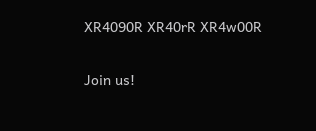XR4090R XR40rR XR4w00R

Join us!